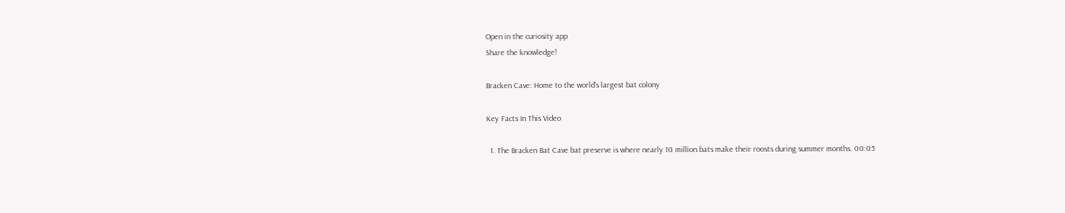Open in the curiosity app
Share the knowledge!

Bracken Cave: Home to the world's largest bat colony

Key Facts In This Video

  1. The Bracken Bat Cave bat preserve is where nearly 10 million bats make their roosts during summer months. 00:05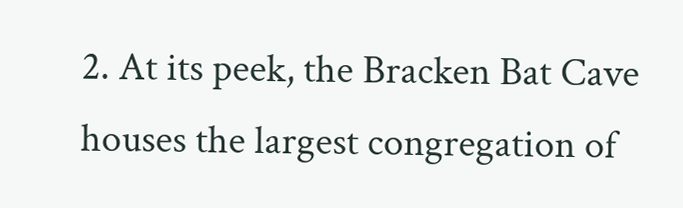2. At its peek, the Bracken Bat Cave houses the largest congregation of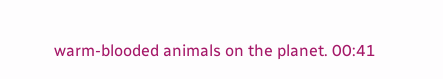warm-blooded animals on the planet. 00:41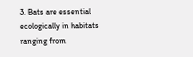3. Bats are essential ecologically in habitats ranging from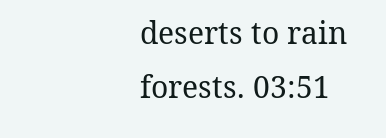deserts to rain forests. 03:51